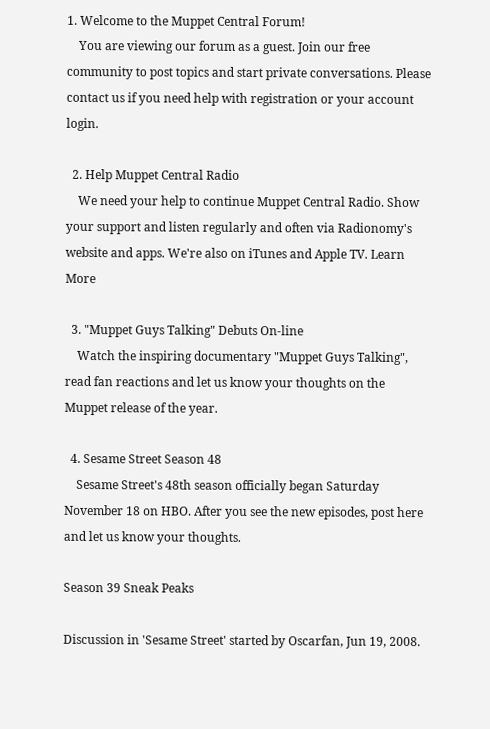1. Welcome to the Muppet Central Forum!
    You are viewing our forum as a guest. Join our free community to post topics and start private conversations. Please contact us if you need help with registration or your account login.

  2. Help Muppet Central Radio
    We need your help to continue Muppet Central Radio. Show your support and listen regularly and often via Radionomy's website and apps. We're also on iTunes and Apple TV. Learn More

  3. "Muppet Guys Talking" Debuts On-line
    Watch the inspiring documentary "Muppet Guys Talking", read fan reactions and let us know your thoughts on the Muppet release of the year.

  4. Sesame Street Season 48
    Sesame Street's 48th season officially began Saturday November 18 on HBO. After you see the new episodes, post here and let us know your thoughts.

Season 39 Sneak Peaks

Discussion in 'Sesame Street' started by Oscarfan, Jun 19, 2008.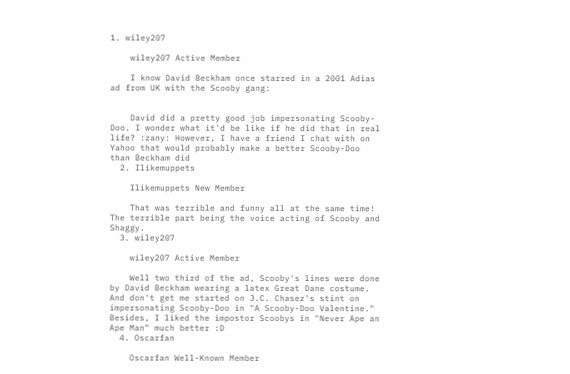1. wiley207

    wiley207 Active Member

    I know David Beckham once starred in a 2001 Adias ad from UK with the Scooby gang:


    David did a pretty good job impersonating Scooby-Doo. I wonder what it'd be like if he did that in real life? :zany: However, I have a friend I chat with on Yahoo that would probably make a better Scooby-Doo than Beckham did
  2. Ilikemuppets

    Ilikemuppets New Member

    That was terrible and funny all at the same time! The terrible part being the voice acting of Scooby and Shaggy.
  3. wiley207

    wiley207 Active Member

    Well two third of the ad, Scooby's lines were done by David Beckham wearing a latex Great Dane costume. And don't get me started on J.C. Chasez's stint on impersonating Scooby-Doo in "A Scooby-Doo Valentine." Besides, I liked the impostor Scoobys in "Never Ape an Ape Man" much better :D
  4. Oscarfan

    Oscarfan Well-Known Member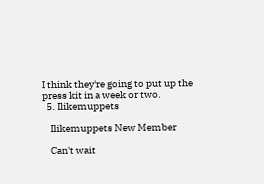I think they're going to put up the press kit in a week or two.
  5. Ilikemuppets

    Ilikemuppets New Member

    Can't wait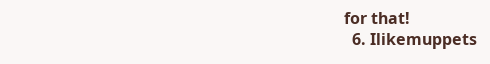for that!
  6. Ilikemuppets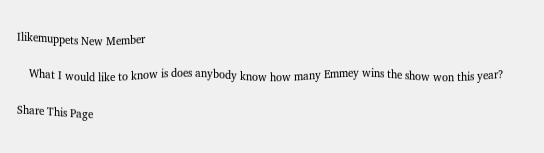Ilikemuppets New Member

    What I would like to know is does anybody know how many Emmey wins the show won this year?

Share This Page